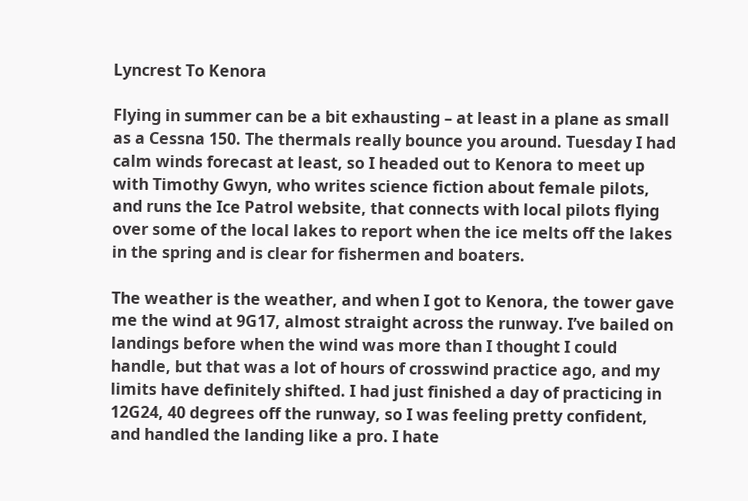Lyncrest To Kenora

Flying in summer can be a bit exhausting – at least in a plane as small as a Cessna 150. The thermals really bounce you around. Tuesday I had calm winds forecast at least, so I headed out to Kenora to meet up with Timothy Gwyn, who writes science fiction about female pilots, and runs the Ice Patrol website, that connects with local pilots flying over some of the local lakes to report when the ice melts off the lakes in the spring and is clear for fishermen and boaters.

The weather is the weather, and when I got to Kenora, the tower gave me the wind at 9G17, almost straight across the runway. I’ve bailed on landings before when the wind was more than I thought I could handle, but that was a lot of hours of crosswind practice ago, and my limits have definitely shifted. I had just finished a day of practicing in 12G24, 40 degrees off the runway, so I was feeling pretty confident, and handled the landing like a pro. I hate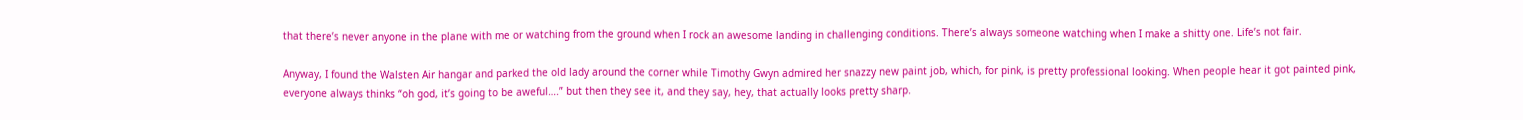that there’s never anyone in the plane with me or watching from the ground when I rock an awesome landing in challenging conditions. There’s always someone watching when I make a shitty one. Life’s not fair.

Anyway, I found the Walsten Air hangar and parked the old lady around the corner while Timothy Gwyn admired her snazzy new paint job, which, for pink, is pretty professional looking. When people hear it got painted pink, everyone always thinks “oh god, it’s going to be aweful….” but then they see it, and they say, hey, that actually looks pretty sharp.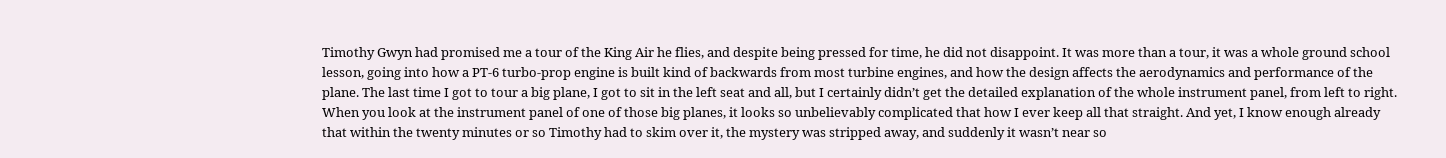Timothy Gwyn had promised me a tour of the King Air he flies, and despite being pressed for time, he did not disappoint. It was more than a tour, it was a whole ground school lesson, going into how a PT-6 turbo-prop engine is built kind of backwards from most turbine engines, and how the design affects the aerodynamics and performance of the plane. The last time I got to tour a big plane, I got to sit in the left seat and all, but I certainly didn’t get the detailed explanation of the whole instrument panel, from left to right. When you look at the instrument panel of one of those big planes, it looks so unbelievably complicated that how I ever keep all that straight. And yet, I know enough already that within the twenty minutes or so Timothy had to skim over it, the mystery was stripped away, and suddenly it wasn’t near so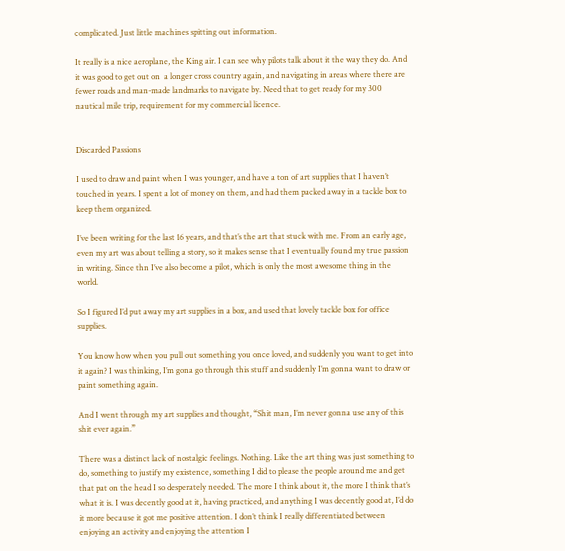complicated. Just little machines spitting out information.

It really is a nice aeroplane, the King air. I can see why pilots talk about it the way they do. And it was good to get out on  a longer cross country again, and navigating in areas where there are fewer roads and man-made landmarks to navigate by. Need that to get ready for my 300 nautical mile trip, requirement for my commercial licence.


Discarded Passions

I used to draw and paint when I was younger, and have a ton of art supplies that I haven’t touched in years. I spent a lot of money on them, and had them packed away in a tackle box to keep them organized.

I’ve been writing for the last 16 years, and that’s the art that stuck with me. From an early age, even my art was about telling a story, so it makes sense that I eventually found my true passion in writing. Since thn I’ve also become a pilot, which is only the most awesome thing in the world.

So I figured I’d put away my art supplies in a box, and used that lovely tackle box for office supplies.

You know how when you pull out something you once loved, and suddenly you want to get into it again? I was thinking, I’m gona go through this stuff and suddenly I’m gonna want to draw or paint something again.

And I went through my art supplies and thought, “Shit man, I’m never gonna use any of this shit ever again.”

There was a distinct lack of nostalgic feelings. Nothing. Like the art thing was just something to do, something to justify my existence, something I did to please the people around me and get that pat on the head I so desperately needed. The more I think about it, the more I think that’s what it is. I was decently good at it, having practiced, and anything I was decently good at, I’d do it more because it got me positive attention. I don’t think I really differentiated between enjoying an activity and enjoying the attention I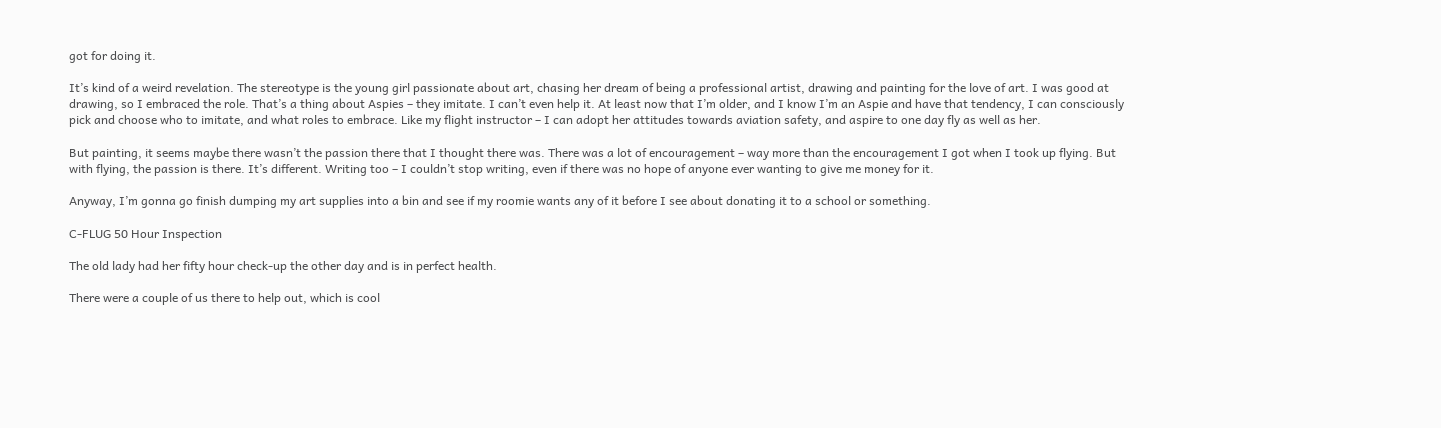got for doing it.

It’s kind of a weird revelation. The stereotype is the young girl passionate about art, chasing her dream of being a professional artist, drawing and painting for the love of art. I was good at drawing, so I embraced the role. That’s a thing about Aspies – they imitate. I can’t even help it. At least now that I’m older, and I know I’m an Aspie and have that tendency, I can consciously pick and choose who to imitate, and what roles to embrace. Like my flight instructor – I can adopt her attitudes towards aviation safety, and aspire to one day fly as well as her.

But painting, it seems maybe there wasn’t the passion there that I thought there was. There was a lot of encouragement – way more than the encouragement I got when I took up flying. But with flying, the passion is there. It’s different. Writing too – I couldn’t stop writing, even if there was no hope of anyone ever wanting to give me money for it.

Anyway, I’m gonna go finish dumping my art supplies into a bin and see if my roomie wants any of it before I see about donating it to a school or something.

C-FLUG 50 Hour Inspection

The old lady had her fifty hour check-up the other day and is in perfect health.

There were a couple of us there to help out, which is cool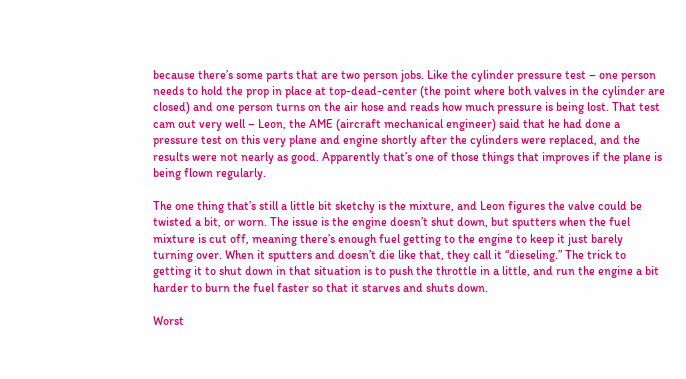because there’s some parts that are two person jobs. Like the cylinder pressure test – one person needs to hold the prop in place at top-dead-center (the point where both valves in the cylinder are closed) and one person turns on the air hose and reads how much pressure is being lost. That test cam out very well – Leon, the AME (aircraft mechanical engineer) said that he had done a pressure test on this very plane and engine shortly after the cylinders were replaced, and the results were not nearly as good. Apparently that’s one of those things that improves if the plane is being flown regularly.

The one thing that’s still a little bit sketchy is the mixture, and Leon figures the valve could be twisted a bit, or worn. The issue is the engine doesn’t shut down, but sputters when the fuel mixture is cut off, meaning there’s enough fuel getting to the engine to keep it just barely turning over. When it sputters and doesn’t die like that, they call it “dieseling.” The trick to getting it to shut down in that situation is to push the throttle in a little, and run the engine a bit harder to burn the fuel faster so that it starves and shuts down.

Worst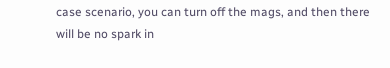case scenario, you can turn off the mags, and then there will be no spark in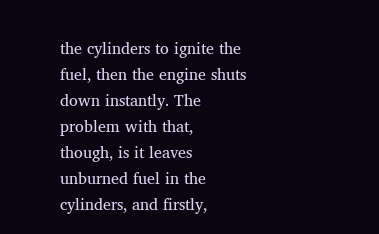the cylinders to ignite the fuel, then the engine shuts down instantly. The problem with that, though, is it leaves unburned fuel in the cylinders, and firstly,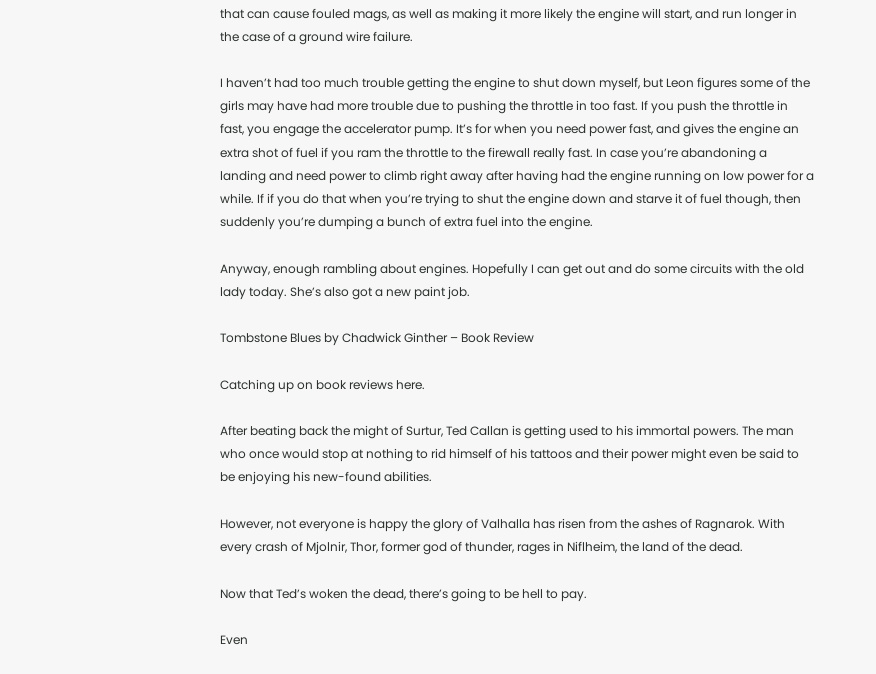that can cause fouled mags, as well as making it more likely the engine will start, and run longer in the case of a ground wire failure.

I haven’t had too much trouble getting the engine to shut down myself, but Leon figures some of the girls may have had more trouble due to pushing the throttle in too fast. If you push the throttle in fast, you engage the accelerator pump. It’s for when you need power fast, and gives the engine an extra shot of fuel if you ram the throttle to the firewall really fast. In case you’re abandoning a landing and need power to climb right away after having had the engine running on low power for a while. If if you do that when you’re trying to shut the engine down and starve it of fuel though, then suddenly you’re dumping a bunch of extra fuel into the engine.

Anyway, enough rambling about engines. Hopefully I can get out and do some circuits with the old lady today. She’s also got a new paint job.

Tombstone Blues by Chadwick Ginther – Book Review

Catching up on book reviews here.

After beating back the might of Surtur, Ted Callan is getting used to his immortal powers. The man who once would stop at nothing to rid himself of his tattoos and their power might even be said to be enjoying his new-found abilities.

However, not everyone is happy the glory of Valhalla has risen from the ashes of Ragnarok. With every crash of Mjolnir, Thor, former god of thunder, rages in Niflheim, the land of the dead.

Now that Ted’s woken the dead, there’s going to be hell to pay.

Even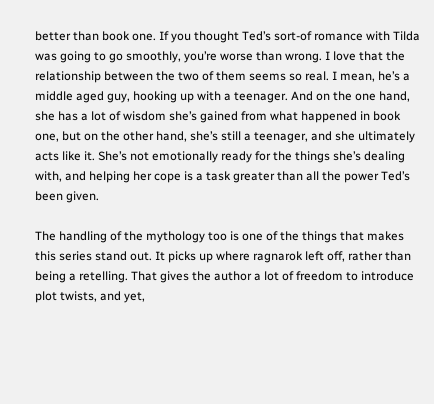better than book one. If you thought Ted’s sort-of romance with Tilda was going to go smoothly, you’re worse than wrong. I love that the relationship between the two of them seems so real. I mean, he’s a middle aged guy, hooking up with a teenager. And on the one hand, she has a lot of wisdom she’s gained from what happened in book one, but on the other hand, she’s still a teenager, and she ultimately acts like it. She’s not emotionally ready for the things she’s dealing with, and helping her cope is a task greater than all the power Ted’s been given.

The handling of the mythology too is one of the things that makes this series stand out. It picks up where ragnarok left off, rather than being a retelling. That gives the author a lot of freedom to introduce plot twists, and yet,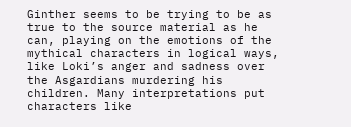Ginther seems to be trying to be as true to the source material as he can, playing on the emotions of the mythical characters in logical ways, like Loki’s anger and sadness over the Asgardians murdering his children. Many interpretations put characters like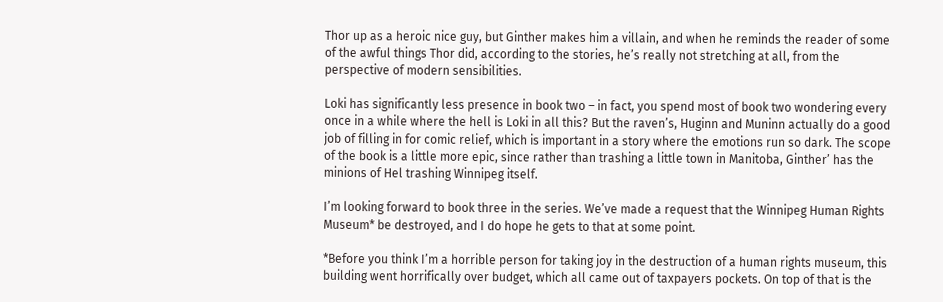Thor up as a heroic nice guy, but Ginther makes him a villain, and when he reminds the reader of some of the awful things Thor did, according to the stories, he’s really not stretching at all, from the perspective of modern sensibilities.

Loki has significantly less presence in book two – in fact, you spend most of book two wondering every once in a while where the hell is Loki in all this? But the raven’s, Huginn and Muninn actually do a good job of filling in for comic relief, which is important in a story where the emotions run so dark. The scope of the book is a little more epic, since rather than trashing a little town in Manitoba, Ginther’ has the minions of Hel trashing Winnipeg itself.

I’m looking forward to book three in the series. We’ve made a request that the Winnipeg Human Rights Museum* be destroyed, and I do hope he gets to that at some point.

*Before you think I’m a horrible person for taking joy in the destruction of a human rights museum, this building went horrifically over budget, which all came out of taxpayers pockets. On top of that is the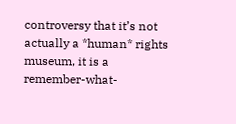controversy that it’s not actually a *human* rights museum, it is a remember-what-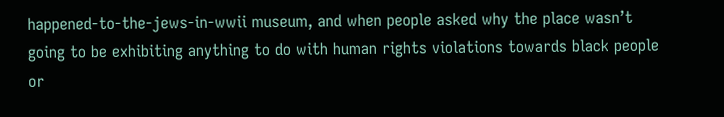happened-to-the-jews-in-wwii museum, and when people asked why the place wasn’t going to be exhibiting anything to do with human rights violations towards black people or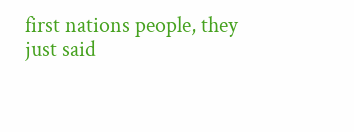first nations people, they just said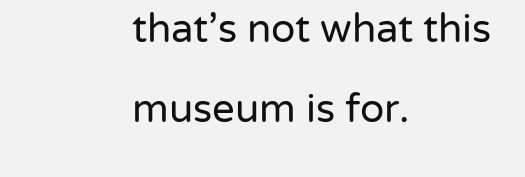that’s not what this museum is for.